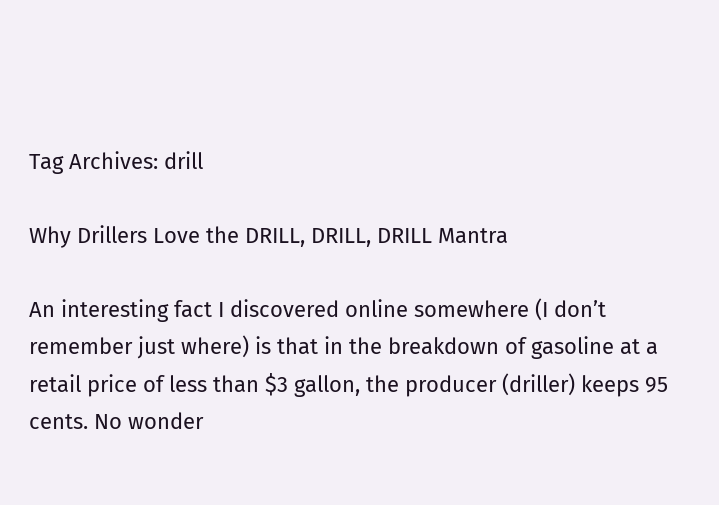Tag Archives: drill

Why Drillers Love the DRILL, DRILL, DRILL Mantra

An interesting fact I discovered online somewhere (I don’t remember just where) is that in the breakdown of gasoline at a retail price of less than $3 gallon, the producer (driller) keeps 95 cents. No wonder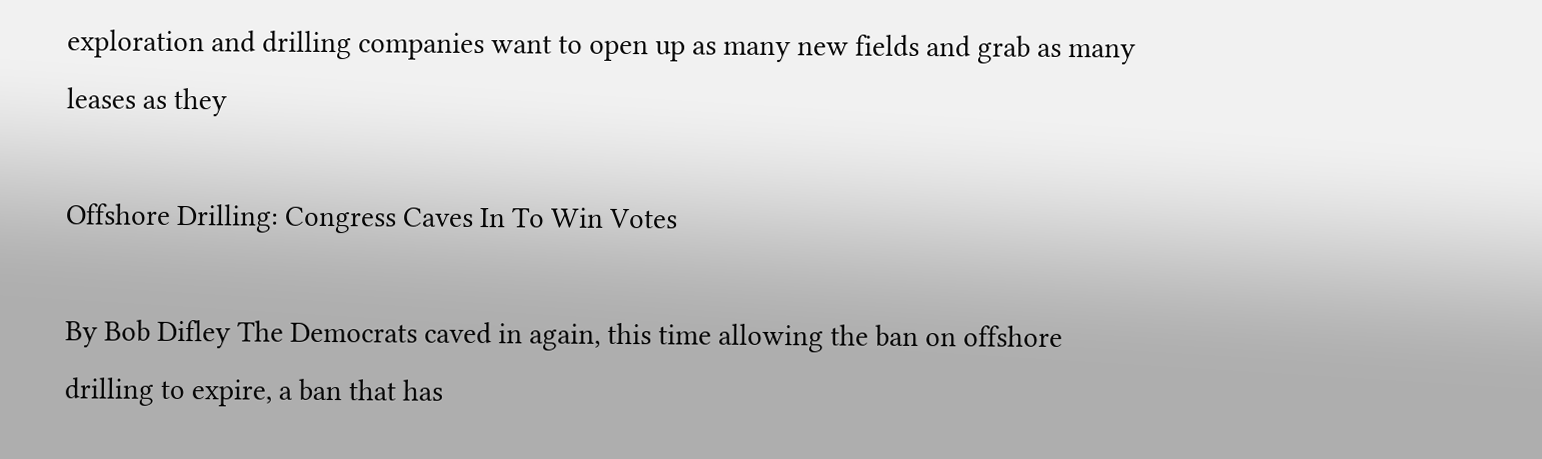exploration and drilling companies want to open up as many new fields and grab as many leases as they

Offshore Drilling: Congress Caves In To Win Votes

By Bob Difley The Democrats caved in again, this time allowing the ban on offshore drilling to expire, a ban that has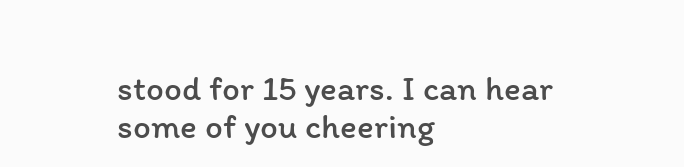stood for 15 years. I can hear some of you cheering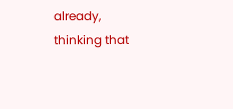already, thinking that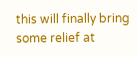this will finally bring some relief at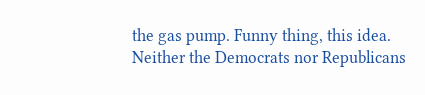the gas pump. Funny thing, this idea. Neither the Democrats nor Republicans